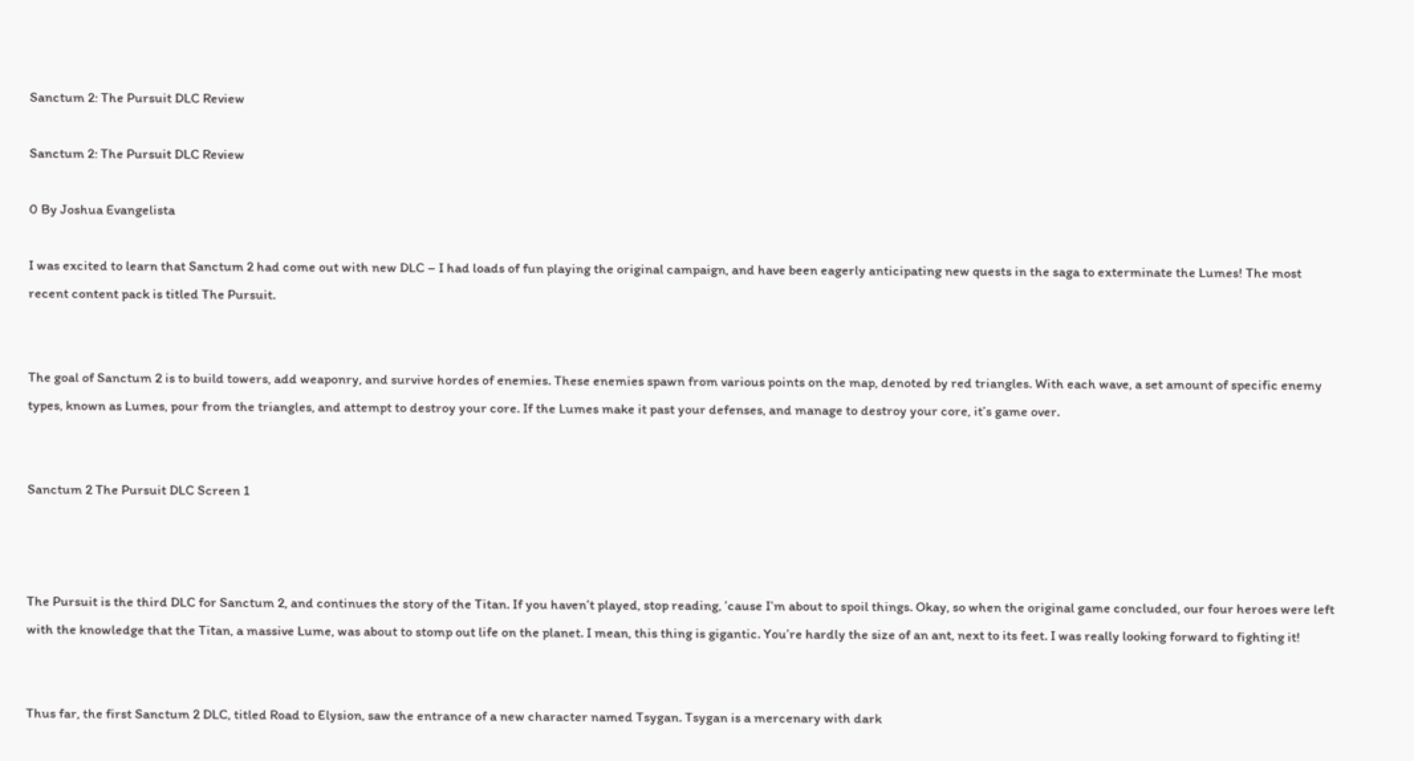Sanctum 2: The Pursuit DLC Review

Sanctum 2: The Pursuit DLC Review

0 By Joshua Evangelista

I was excited to learn that Sanctum 2 had come out with new DLC – I had loads of fun playing the original campaign, and have been eagerly anticipating new quests in the saga to exterminate the Lumes! The most recent content pack is titled The Pursuit.


The goal of Sanctum 2 is to build towers, add weaponry, and survive hordes of enemies. These enemies spawn from various points on the map, denoted by red triangles. With each wave, a set amount of specific enemy types, known as Lumes, pour from the triangles, and attempt to destroy your core. If the Lumes make it past your defenses, and manage to destroy your core, it’s game over.


Sanctum 2 The Pursuit DLC Screen 1



The Pursuit is the third DLC for Sanctum 2, and continues the story of the Titan. If you haven’t played, stop reading, ’cause I’m about to spoil things. Okay, so when the original game concluded, our four heroes were left with the knowledge that the Titan, a massive Lume, was about to stomp out life on the planet. I mean, this thing is gigantic. You’re hardly the size of an ant, next to its feet. I was really looking forward to fighting it!


Thus far, the first Sanctum 2 DLC, titled Road to Elysion, saw the entrance of a new character named Tsygan. Tsygan is a mercenary with dark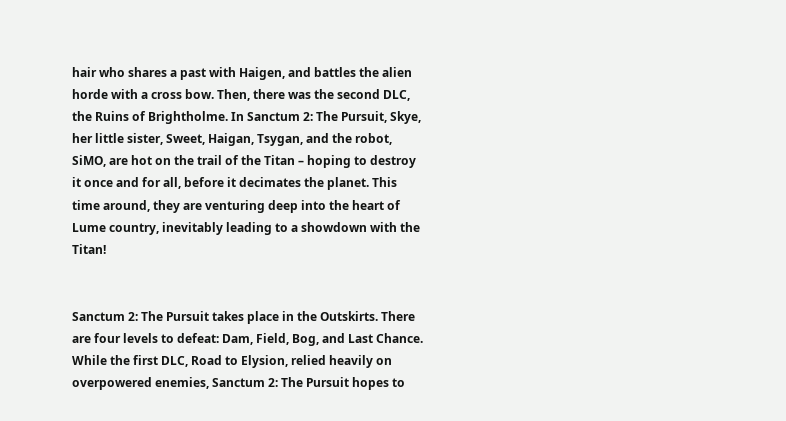hair who shares a past with Haigen, and battles the alien horde with a cross bow. Then, there was the second DLC, the Ruins of Brightholme. In Sanctum 2: The Pursuit, Skye, her little sister, Sweet, Haigan, Tsygan, and the robot, SiMO, are hot on the trail of the Titan – hoping to destroy it once and for all, before it decimates the planet. This time around, they are venturing deep into the heart of Lume country, inevitably leading to a showdown with the Titan!


Sanctum 2: The Pursuit takes place in the Outskirts. There are four levels to defeat: Dam, Field, Bog, and Last Chance. While the first DLC, Road to Elysion, relied heavily on overpowered enemies, Sanctum 2: The Pursuit hopes to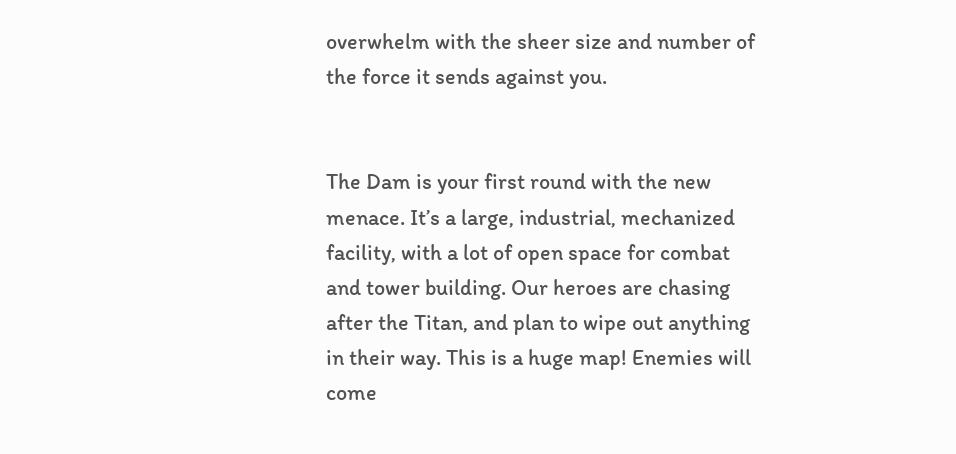overwhelm with the sheer size and number of the force it sends against you.


The Dam is your first round with the new menace. It’s a large, industrial, mechanized facility, with a lot of open space for combat and tower building. Our heroes are chasing after the Titan, and plan to wipe out anything in their way. This is a huge map! Enemies will come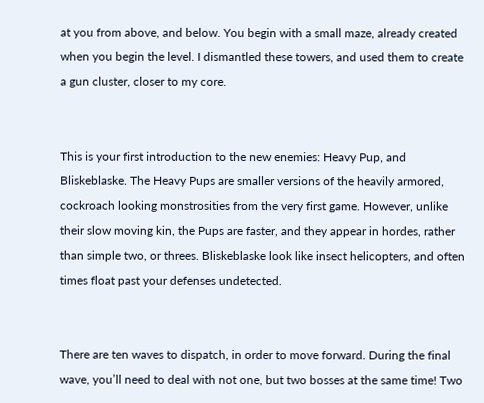at you from above, and below. You begin with a small maze, already created when you begin the level. I dismantled these towers, and used them to create a gun cluster, closer to my core.


This is your first introduction to the new enemies: Heavy Pup, and Bliskeblaske. The Heavy Pups are smaller versions of the heavily armored, cockroach looking monstrosities from the very first game. However, unlike their slow moving kin, the Pups are faster, and they appear in hordes, rather than simple two, or threes. Bliskeblaske look like insect helicopters, and often times float past your defenses undetected.


There are ten waves to dispatch, in order to move forward. During the final wave, you’ll need to deal with not one, but two bosses at the same time! Two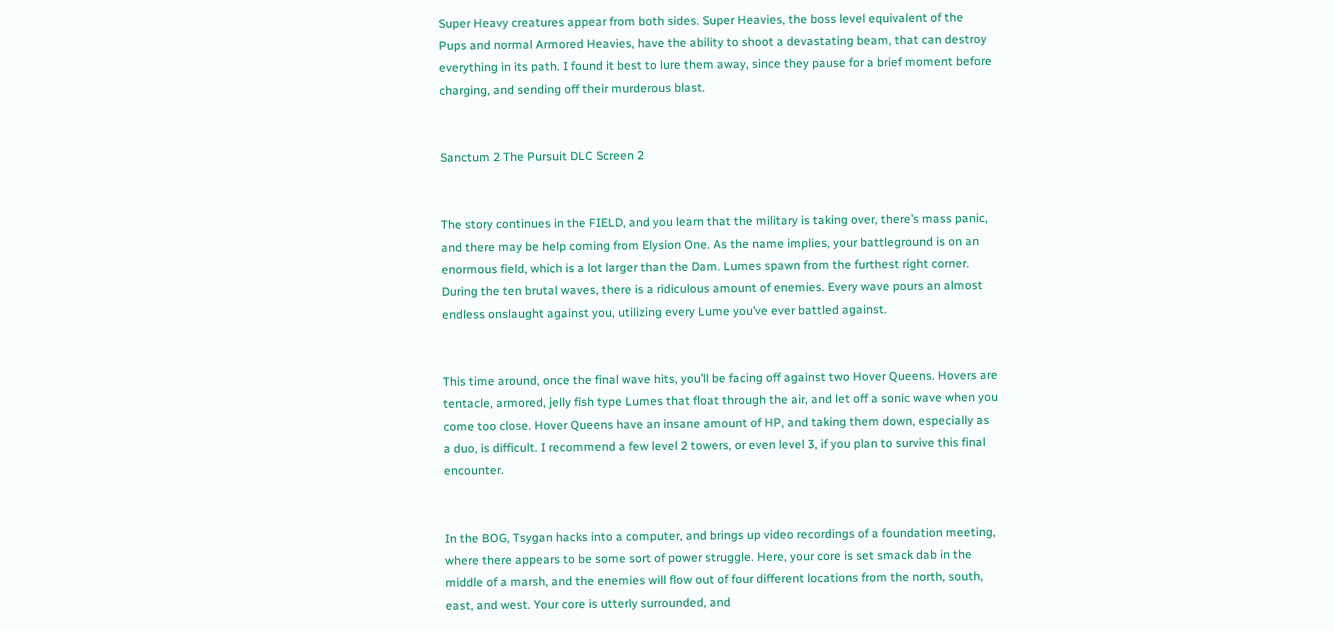Super Heavy creatures appear from both sides. Super Heavies, the boss level equivalent of the Pups and normal Armored Heavies, have the ability to shoot a devastating beam, that can destroy everything in its path. I found it best to lure them away, since they pause for a brief moment before charging, and sending off their murderous blast.


Sanctum 2 The Pursuit DLC Screen 2


The story continues in the FIELD, and you learn that the military is taking over, there’s mass panic, and there may be help coming from Elysion One. As the name implies, your battleground is on an enormous field, which is a lot larger than the Dam. Lumes spawn from the furthest right corner. During the ten brutal waves, there is a ridiculous amount of enemies. Every wave pours an almost endless onslaught against you, utilizing every Lume you’ve ever battled against.


This time around, once the final wave hits, you’ll be facing off against two Hover Queens. Hovers are tentacle, armored, jelly fish type Lumes that float through the air, and let off a sonic wave when you come too close. Hover Queens have an insane amount of HP, and taking them down, especially as a duo, is difficult. I recommend a few level 2 towers, or even level 3, if you plan to survive this final encounter.


In the BOG, Tsygan hacks into a computer, and brings up video recordings of a foundation meeting, where there appears to be some sort of power struggle. Here, your core is set smack dab in the middle of a marsh, and the enemies will flow out of four different locations from the north, south, east, and west. Your core is utterly surrounded, and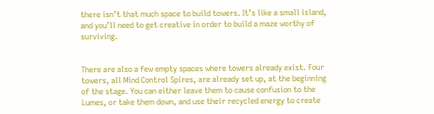there isn’t that much space to build towers. It’s like a small island, and you’ll need to get creative in order to build a maze worthy of surviving.


There are also a few empty spaces where towers already exist. Four towers, all Mind Control Spires, are already set up, at the beginning of the stage. You can either leave them to cause confusion to the Lumes, or take them down, and use their recycled energy to create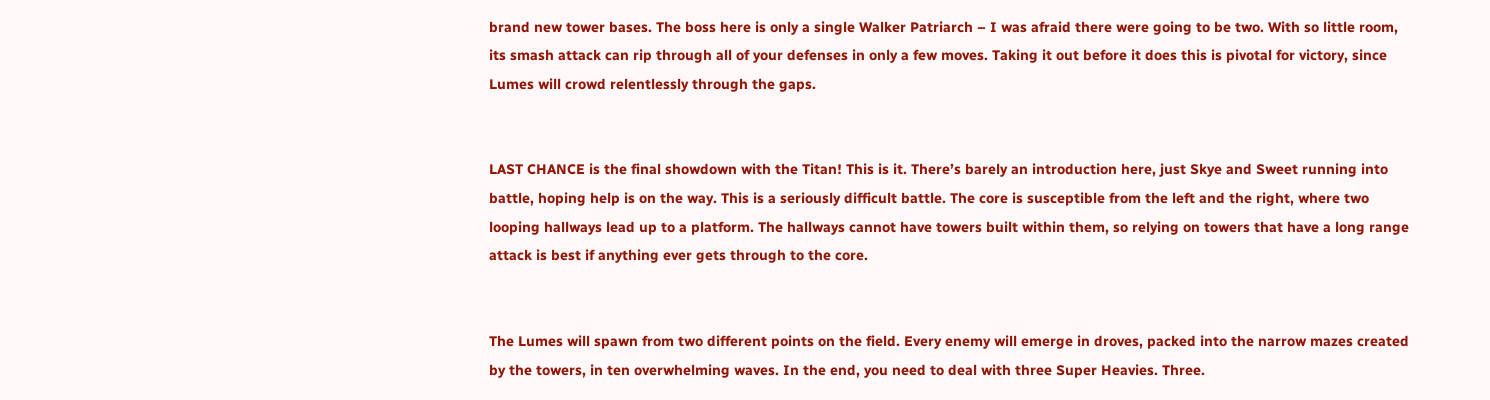brand new tower bases. The boss here is only a single Walker Patriarch – I was afraid there were going to be two. With so little room, its smash attack can rip through all of your defenses in only a few moves. Taking it out before it does this is pivotal for victory, since Lumes will crowd relentlessly through the gaps.


LAST CHANCE is the final showdown with the Titan! This is it. There’s barely an introduction here, just Skye and Sweet running into battle, hoping help is on the way. This is a seriously difficult battle. The core is susceptible from the left and the right, where two looping hallways lead up to a platform. The hallways cannot have towers built within them, so relying on towers that have a long range attack is best if anything ever gets through to the core.


The Lumes will spawn from two different points on the field. Every enemy will emerge in droves, packed into the narrow mazes created by the towers, in ten overwhelming waves. In the end, you need to deal with three Super Heavies. Three.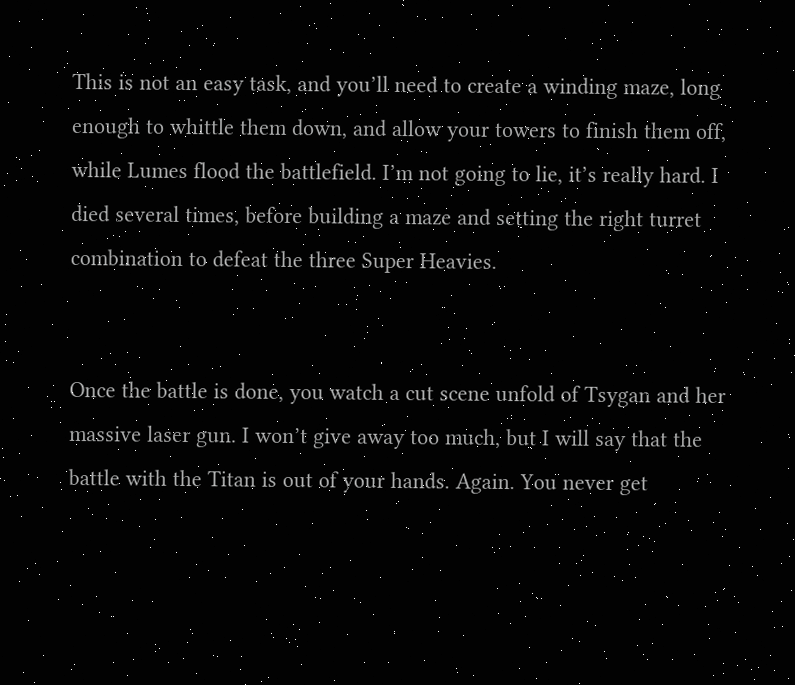This is not an easy task, and you’ll need to create a winding maze, long enough to whittle them down, and allow your towers to finish them off, while Lumes flood the battlefield. I’m not going to lie, it’s really hard. I died several times, before building a maze and setting the right turret combination to defeat the three Super Heavies.


Once the battle is done, you watch a cut scene unfold of Tsygan and her massive laser gun. I won’t give away too much, but I will say that the battle with the Titan is out of your hands. Again. You never get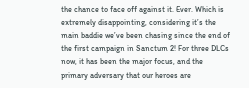the chance to face off against it. Ever. Which is extremely disappointing, considering it’s the main baddie we’ve been chasing since the end of the first campaign in Sanctum 2! For three DLCs now, it has been the major focus, and the primary adversary that our heroes are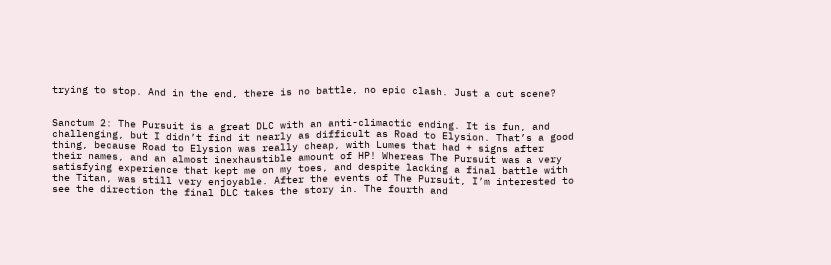trying to stop. And in the end, there is no battle, no epic clash. Just a cut scene?


Sanctum 2: The Pursuit is a great DLC with an anti-climactic ending. It is fun, and challenging, but I didn’t find it nearly as difficult as Road to Elysion. That’s a good thing, because Road to Elysion was really cheap, with Lumes that had + signs after their names, and an almost inexhaustible amount of HP! Whereas The Pursuit was a very satisfying experience that kept me on my toes, and despite lacking a final battle with the Titan, was still very enjoyable. After the events of The Pursuit, I’m interested to see the direction the final DLC takes the story in. The fourth and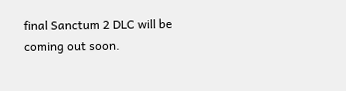final Sanctum 2 DLC will be coming out soon.